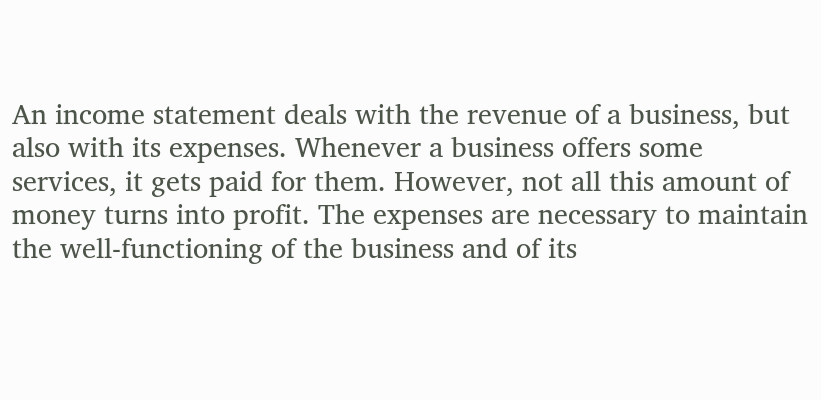An income statement deals with the revenue of a business, but also with its expenses. Whenever a business offers some services, it gets paid for them. However, not all this amount of money turns into profit. The expenses are necessary to maintain the well-functioning of the business and of its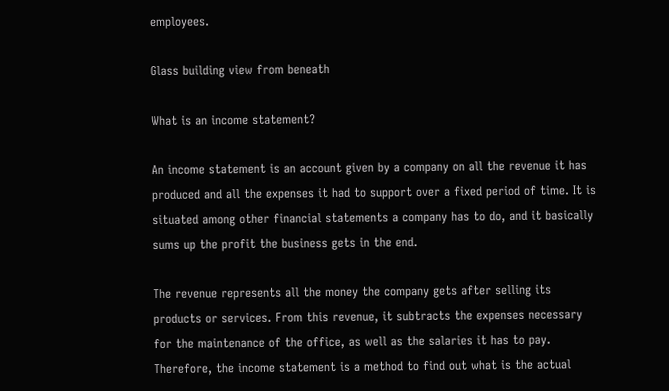employees.

Glass building view from beneath

What is an income statement?

An income statement is an account given by a company on all the revenue it has produced and all the expenses it had to support over a fixed period of time. It is situated among other financial statements a company has to do, and it basically sums up the profit the business gets in the end.

The revenue represents all the money the company gets after selling its products or services. From this revenue, it subtracts the expenses necessary for the maintenance of the office, as well as the salaries it has to pay. Therefore, the income statement is a method to find out what is the actual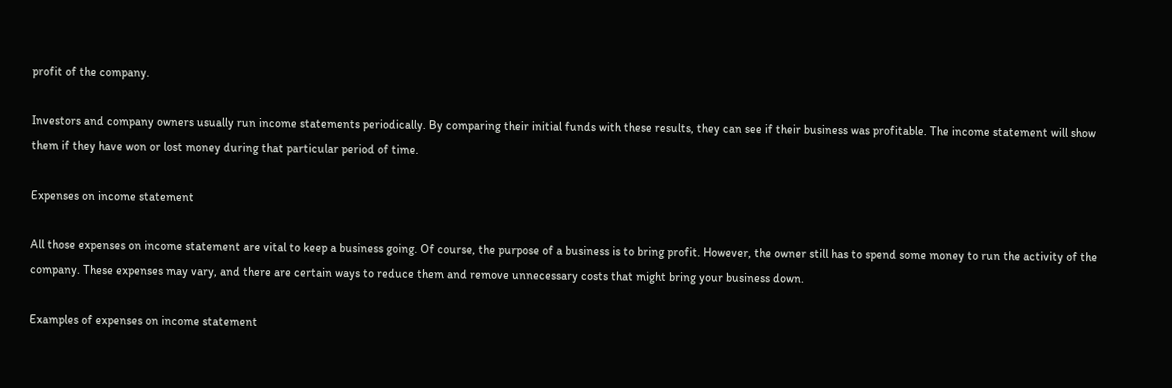profit of the company.

Investors and company owners usually run income statements periodically. By comparing their initial funds with these results, they can see if their business was profitable. The income statement will show them if they have won or lost money during that particular period of time.

Expenses on income statement

All those expenses on income statement are vital to keep a business going. Of course, the purpose of a business is to bring profit. However, the owner still has to spend some money to run the activity of the company. These expenses may vary, and there are certain ways to reduce them and remove unnecessary costs that might bring your business down.

Examples of expenses on income statement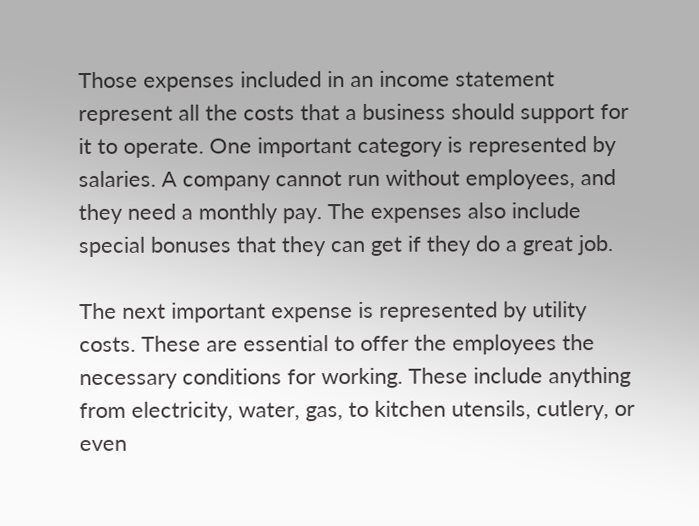Those expenses included in an income statement represent all the costs that a business should support for it to operate. One important category is represented by salaries. A company cannot run without employees, and they need a monthly pay. The expenses also include special bonuses that they can get if they do a great job.

The next important expense is represented by utility costs. These are essential to offer the employees the necessary conditions for working. These include anything from electricity, water, gas, to kitchen utensils, cutlery, or even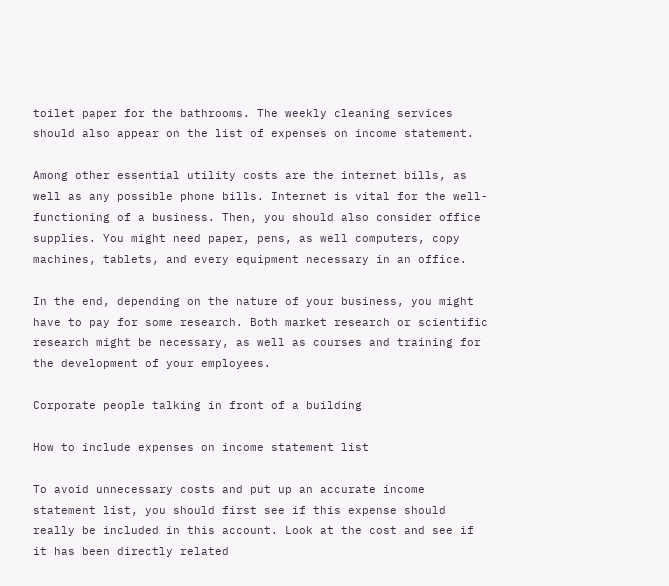toilet paper for the bathrooms. The weekly cleaning services should also appear on the list of expenses on income statement.

Among other essential utility costs are the internet bills, as well as any possible phone bills. Internet is vital for the well-functioning of a business. Then, you should also consider office supplies. You might need paper, pens, as well computers, copy machines, tablets, and every equipment necessary in an office.

In the end, depending on the nature of your business, you might have to pay for some research. Both market research or scientific research might be necessary, as well as courses and training for the development of your employees.

Corporate people talking in front of a building

How to include expenses on income statement list

To avoid unnecessary costs and put up an accurate income statement list, you should first see if this expense should really be included in this account. Look at the cost and see if it has been directly related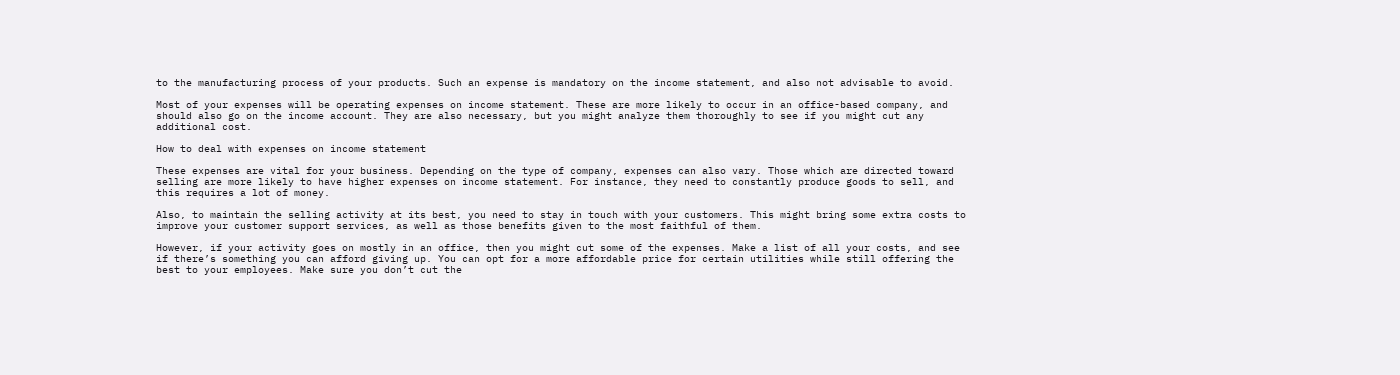to the manufacturing process of your products. Such an expense is mandatory on the income statement, and also not advisable to avoid.

Most of your expenses will be operating expenses on income statement. These are more likely to occur in an office-based company, and should also go on the income account. They are also necessary, but you might analyze them thoroughly to see if you might cut any additional cost.

How to deal with expenses on income statement

These expenses are vital for your business. Depending on the type of company, expenses can also vary. Those which are directed toward selling are more likely to have higher expenses on income statement. For instance, they need to constantly produce goods to sell, and this requires a lot of money.

Also, to maintain the selling activity at its best, you need to stay in touch with your customers. This might bring some extra costs to improve your customer support services, as well as those benefits given to the most faithful of them.

However, if your activity goes on mostly in an office, then you might cut some of the expenses. Make a list of all your costs, and see if there’s something you can afford giving up. You can opt for a more affordable price for certain utilities while still offering the best to your employees. Make sure you don’t cut the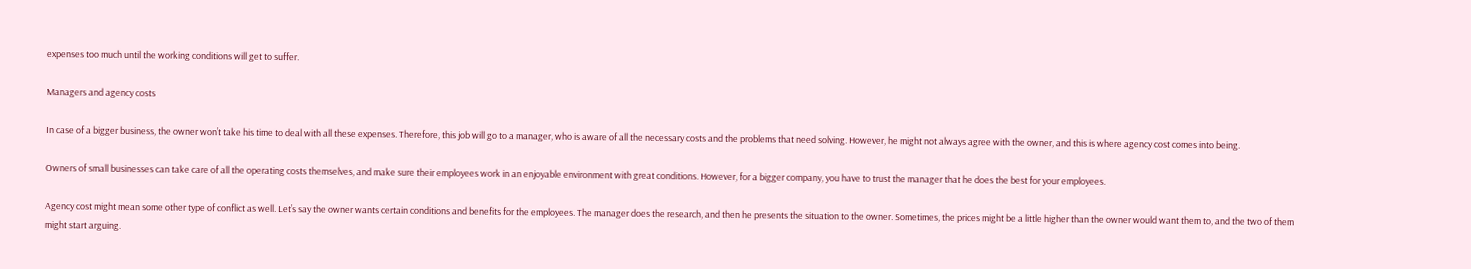expenses too much until the working conditions will get to suffer.

Managers and agency costs

In case of a bigger business, the owner won’t take his time to deal with all these expenses. Therefore, this job will go to a manager, who is aware of all the necessary costs and the problems that need solving. However, he might not always agree with the owner, and this is where agency cost comes into being.

Owners of small businesses can take care of all the operating costs themselves, and make sure their employees work in an enjoyable environment with great conditions. However, for a bigger company, you have to trust the manager that he does the best for your employees.

Agency cost might mean some other type of conflict as well. Let’s say the owner wants certain conditions and benefits for the employees. The manager does the research, and then he presents the situation to the owner. Sometimes, the prices might be a little higher than the owner would want them to, and the two of them might start arguing.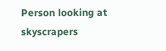Person looking at skyscrapers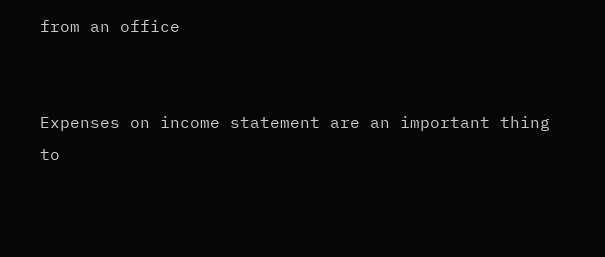from an office


Expenses on income statement are an important thing to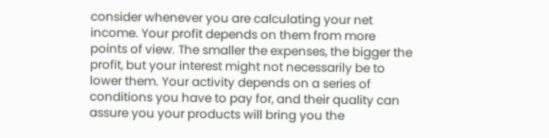consider whenever you are calculating your net income. Your profit depends on them from more points of view. The smaller the expenses, the bigger the profit, but your interest might not necessarily be to lower them. Your activity depends on a series of conditions you have to pay for, and their quality can assure you your products will bring you the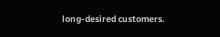long-desired customers.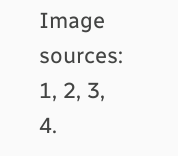Image sources: 1, 2, 3, 4.